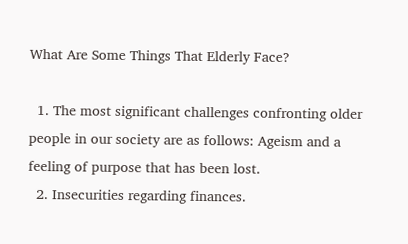What Are Some Things That Elderly Face?

  1. The most significant challenges confronting older people in our society are as follows: Ageism and a feeling of purpose that has been lost.
  2. Insecurities regarding finances.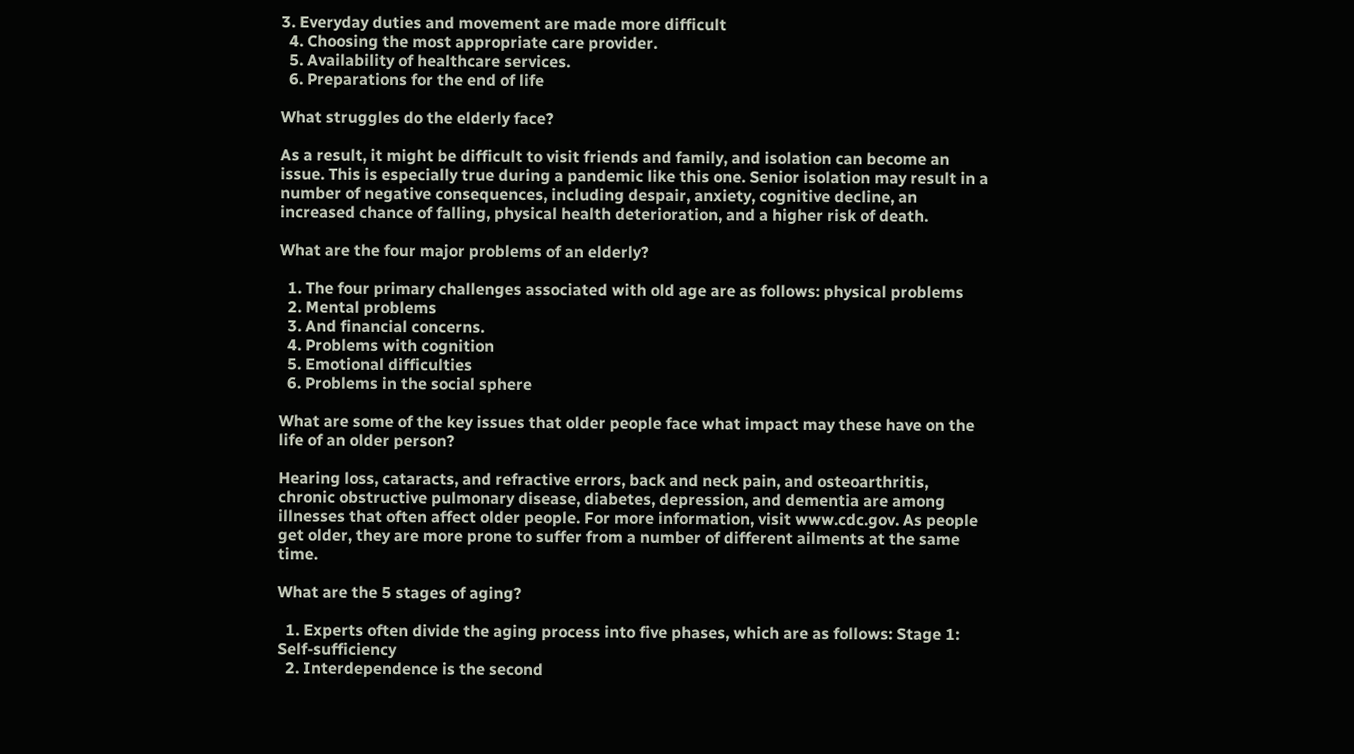3. Everyday duties and movement are made more difficult
  4. Choosing the most appropriate care provider.
  5. Availability of healthcare services.
  6. Preparations for the end of life

What struggles do the elderly face?

As a result, it might be difficult to visit friends and family, and isolation can become an issue. This is especially true during a pandemic like this one. Senior isolation may result in a number of negative consequences, including despair, anxiety, cognitive decline, an increased chance of falling, physical health deterioration, and a higher risk of death.

What are the four major problems of an elderly?

  1. The four primary challenges associated with old age are as follows: physical problems
  2. Mental problems
  3. And financial concerns.
  4. Problems with cognition
  5. Emotional difficulties
  6. Problems in the social sphere

What are some of the key issues that older people face what impact may these have on the life of an older person?

Hearing loss, cataracts, and refractive errors, back and neck pain, and osteoarthritis, chronic obstructive pulmonary disease, diabetes, depression, and dementia are among illnesses that often affect older people. For more information, visit www.cdc.gov. As people get older, they are more prone to suffer from a number of different ailments at the same time.

What are the 5 stages of aging?

  1. Experts often divide the aging process into five phases, which are as follows: Stage 1: Self-sufficiency
  2. Interdependence is the second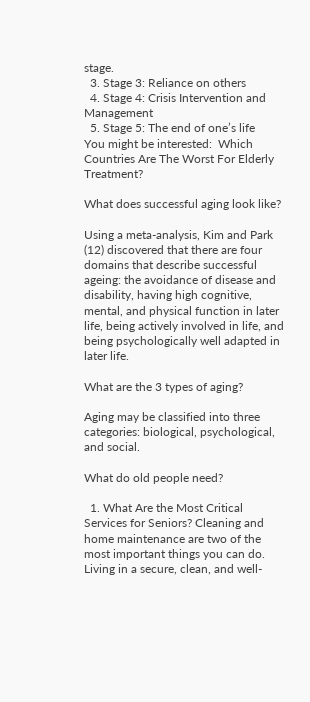stage.
  3. Stage 3: Reliance on others
  4. Stage 4: Crisis Intervention and Management
  5. Stage 5: The end of one’s life
You might be interested:  Which Countries Are The Worst For Elderly Treatment?

What does successful aging look like?

Using a meta-analysis, Kim and Park (12) discovered that there are four domains that describe successful ageing: the avoidance of disease and disability, having high cognitive, mental, and physical function in later life, being actively involved in life, and being psychologically well adapted in later life.

What are the 3 types of aging?

Aging may be classified into three categories: biological, psychological, and social.

What do old people need?

  1. What Are the Most Critical Services for Seniors? Cleaning and home maintenance are two of the most important things you can do. Living in a secure, clean, and well-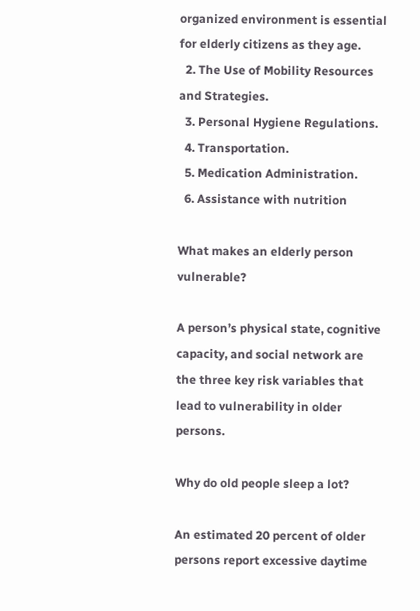organized environment is essential for elderly citizens as they age.
  2. The Use of Mobility Resources and Strategies.
  3. Personal Hygiene Regulations.
  4. Transportation.
  5. Medication Administration.
  6. Assistance with nutrition

What makes an elderly person vulnerable?

A person’s physical state, cognitive capacity, and social network are the three key risk variables that lead to vulnerability in older persons.

Why do old people sleep a lot?

An estimated 20 percent of older persons report excessive daytime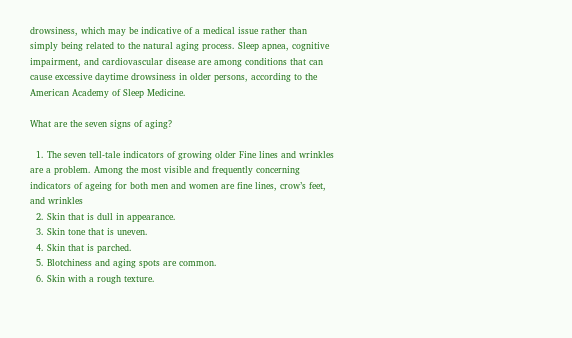drowsiness, which may be indicative of a medical issue rather than simply being related to the natural aging process. Sleep apnea, cognitive impairment, and cardiovascular disease are among conditions that can cause excessive daytime drowsiness in older persons, according to the American Academy of Sleep Medicine.

What are the seven signs of aging?

  1. The seven tell-tale indicators of growing older Fine lines and wrinkles are a problem. Among the most visible and frequently concerning indicators of ageing for both men and women are fine lines, crow’s feet, and wrinkles
  2. Skin that is dull in appearance.
  3. Skin tone that is uneven.
  4. Skin that is parched.
  5. Blotchiness and aging spots are common.
  6. Skin with a rough texture.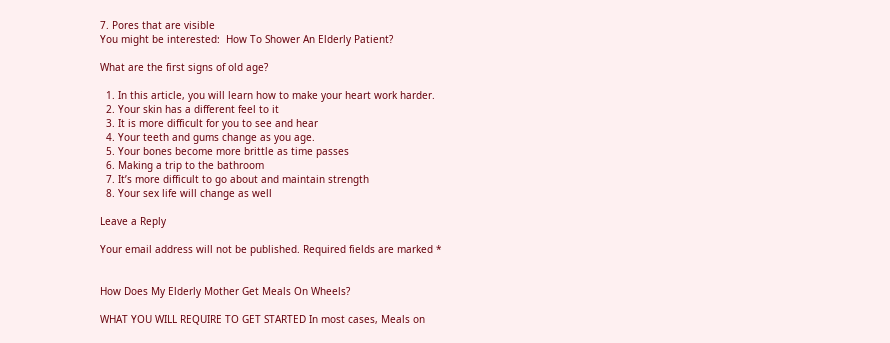7. Pores that are visible
You might be interested:  How To Shower An Elderly Patient?

What are the first signs of old age?

  1. In this article, you will learn how to make your heart work harder.
  2. Your skin has a different feel to it
  3. It is more difficult for you to see and hear
  4. Your teeth and gums change as you age.
  5. Your bones become more brittle as time passes
  6. Making a trip to the bathroom
  7. It’s more difficult to go about and maintain strength
  8. Your sex life will change as well

Leave a Reply

Your email address will not be published. Required fields are marked *


How Does My Elderly Mother Get Meals On Wheels?

WHAT YOU WILL REQUIRE TO GET STARTED In most cases, Meals on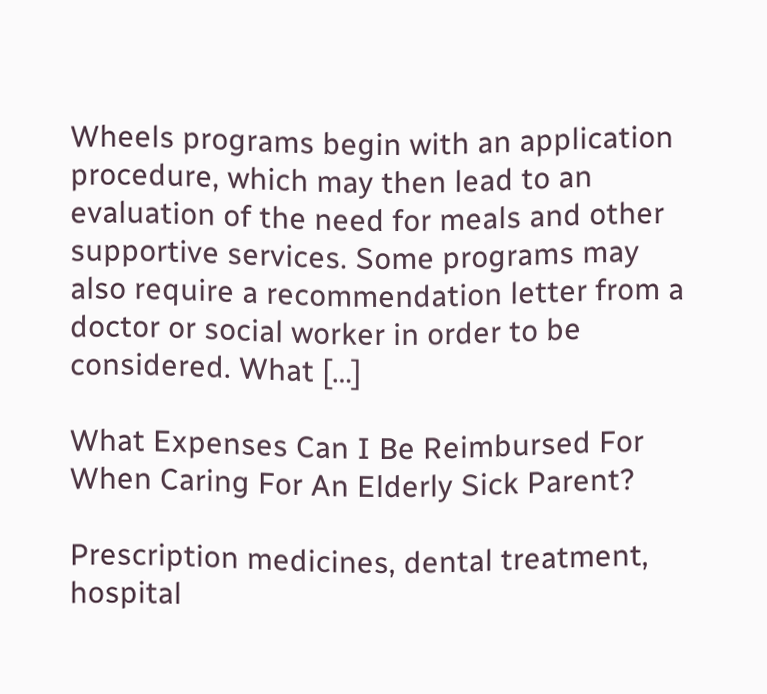Wheels programs begin with an application procedure, which may then lead to an evaluation of the need for meals and other supportive services. Some programs may also require a recommendation letter from a doctor or social worker in order to be considered. What […]

What Expenses Can I Be Reimbursed For When Caring For An Elderly Sick Parent?

Prescription medicines, dental treatment, hospital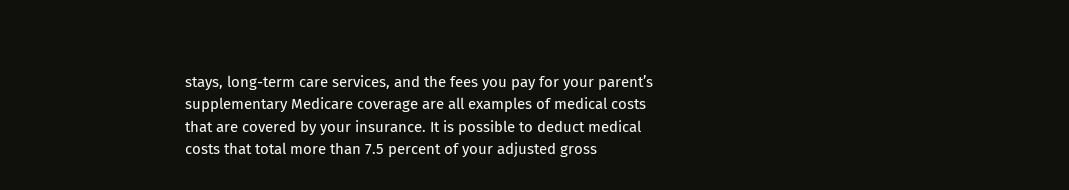stays, long-term care services, and the fees you pay for your parent’s supplementary Medicare coverage are all examples of medical costs that are covered by your insurance. It is possible to deduct medical costs that total more than 7.5 percent of your adjusted gross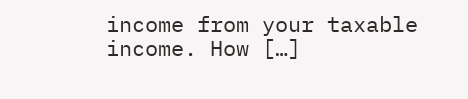income from your taxable income. How […]